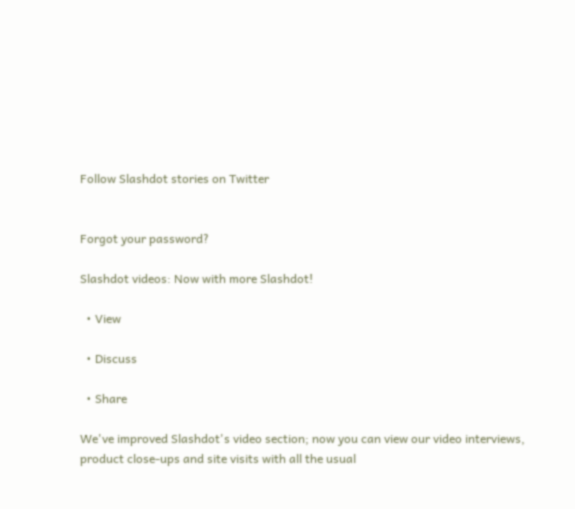Follow Slashdot stories on Twitter


Forgot your password?

Slashdot videos: Now with more Slashdot!

  • View

  • Discuss

  • Share

We've improved Slashdot's video section; now you can view our video interviews, product close-ups and site visits with all the usual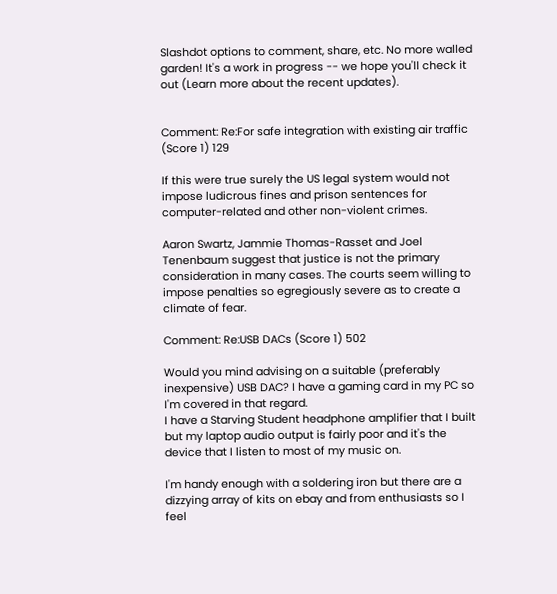Slashdot options to comment, share, etc. No more walled garden! It's a work in progress -- we hope you'll check it out (Learn more about the recent updates).


Comment: Re:For safe integration with existing air traffic (Score 1) 129

If this were true surely the US legal system would not impose ludicrous fines and prison sentences for computer-related and other non-violent crimes.

Aaron Swartz, Jammie Thomas-Rasset and Joel Tenenbaum suggest that justice is not the primary consideration in many cases. The courts seem willing to impose penalties so egregiously severe as to create a climate of fear.

Comment: Re:USB DACs (Score 1) 502

Would you mind advising on a suitable (preferably inexpensive) USB DAC? I have a gaming card in my PC so I'm covered in that regard.
I have a Starving Student headphone amplifier that I built but my laptop audio output is fairly poor and it's the device that I listen to most of my music on.

I'm handy enough with a soldering iron but there are a dizzying array of kits on ebay and from enthusiasts so I feel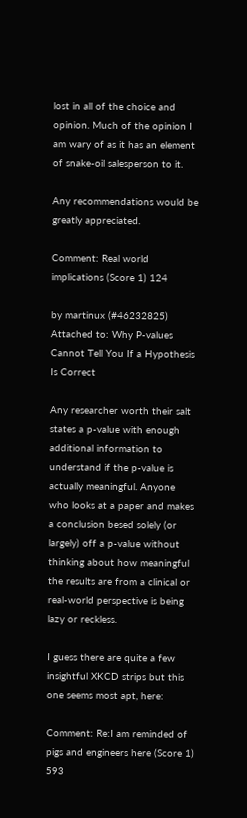lost in all of the choice and opinion. Much of the opinion I am wary of as it has an element of snake-oil salesperson to it.

Any recommendations would be greatly appreciated.

Comment: Real world implications (Score 1) 124

by martinux (#46232825) Attached to: Why P-values Cannot Tell You If a Hypothesis Is Correct

Any researcher worth their salt states a p-value with enough additional information to understand if the p-value is actually meaningful. Anyone who looks at a paper and makes a conclusion besed solely (or largely) off a p-value without thinking about how meaningful the results are from a clinical or real-world perspective is being lazy or reckless.

I guess there are quite a few insightful XKCD strips but this one seems most apt, here:

Comment: Re:I am reminded of pigs and engineers here (Score 1) 593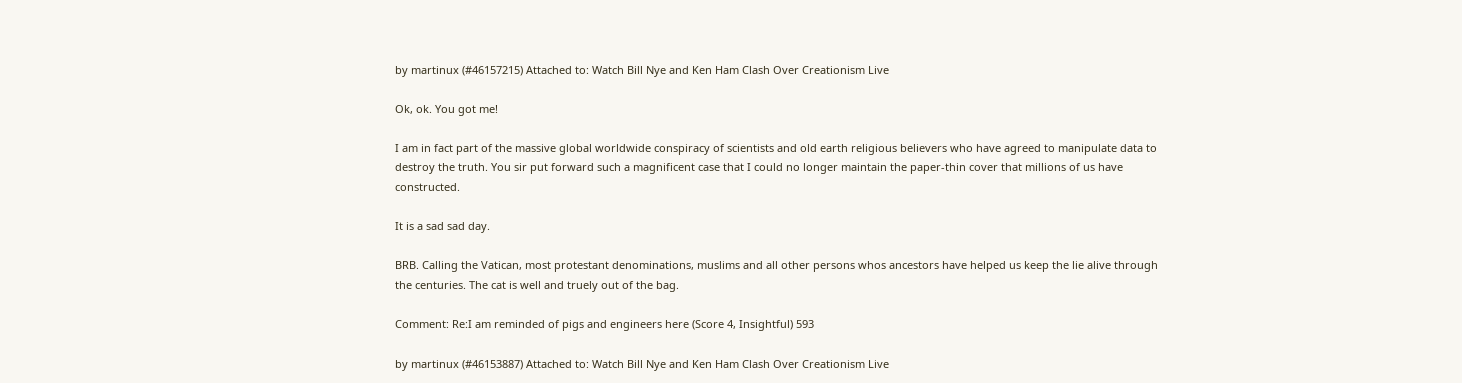by martinux (#46157215) Attached to: Watch Bill Nye and Ken Ham Clash Over Creationism Live

Ok, ok. You got me!

I am in fact part of the massive global worldwide conspiracy of scientists and old earth religious believers who have agreed to manipulate data to destroy the truth. You sir put forward such a magnificent case that I could no longer maintain the paper-thin cover that millions of us have constructed.

It is a sad sad day.

BRB. Calling the Vatican, most protestant denominations, muslims and all other persons whos ancestors have helped us keep the lie alive through the centuries. The cat is well and truely out of the bag.

Comment: Re:I am reminded of pigs and engineers here (Score 4, Insightful) 593

by martinux (#46153887) Attached to: Watch Bill Nye and Ken Ham Clash Over Creationism Live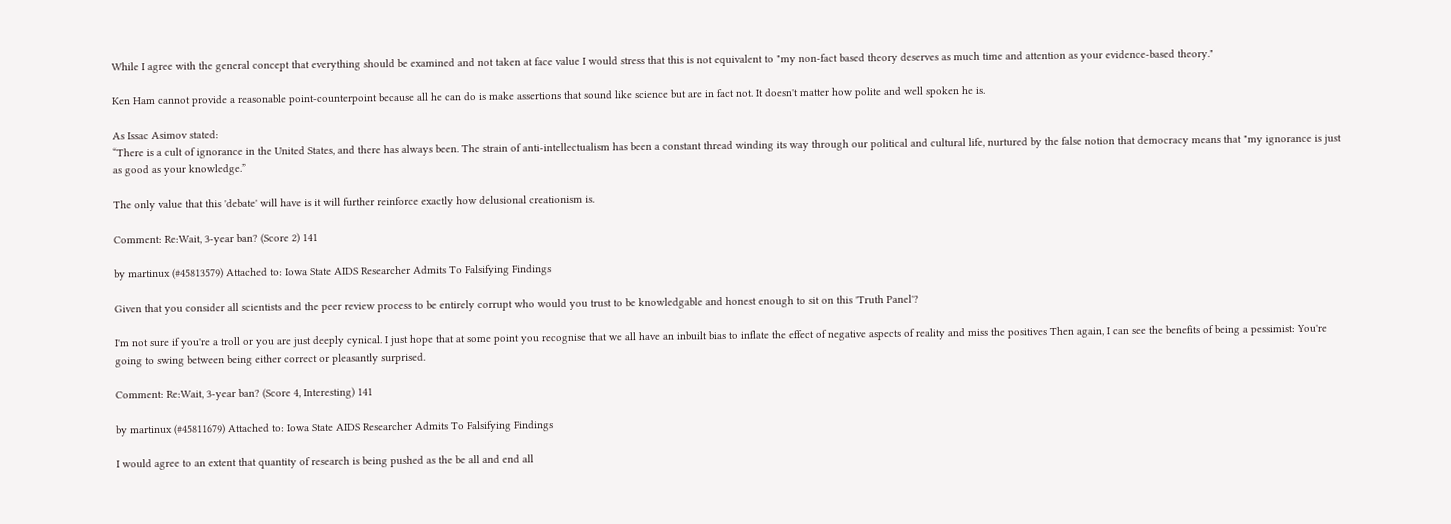While I agree with the general concept that everything should be examined and not taken at face value I would stress that this is not equivalent to "my non-fact based theory deserves as much time and attention as your evidence-based theory."

Ken Ham cannot provide a reasonable point-counterpoint because all he can do is make assertions that sound like science but are in fact not. It doesn't matter how polite and well spoken he is.

As Issac Asimov stated:
“There is a cult of ignorance in the United States, and there has always been. The strain of anti-intellectualism has been a constant thread winding its way through our political and cultural life, nurtured by the false notion that democracy means that "my ignorance is just as good as your knowledge.”

The only value that this 'debate' will have is it will further reinforce exactly how delusional creationism is.

Comment: Re:Wait, 3-year ban? (Score 2) 141

by martinux (#45813579) Attached to: Iowa State AIDS Researcher Admits To Falsifying Findings

Given that you consider all scientists and the peer review process to be entirely corrupt who would you trust to be knowledgable and honest enough to sit on this 'Truth Panel'?

I'm not sure if you're a troll or you are just deeply cynical. I just hope that at some point you recognise that we all have an inbuilt bias to inflate the effect of negative aspects of reality and miss the positives Then again, I can see the benefits of being a pessimist: You're going to swing between being either correct or pleasantly surprised.

Comment: Re:Wait, 3-year ban? (Score 4, Interesting) 141

by martinux (#45811679) Attached to: Iowa State AIDS Researcher Admits To Falsifying Findings

I would agree to an extent that quantity of research is being pushed as the be all and end all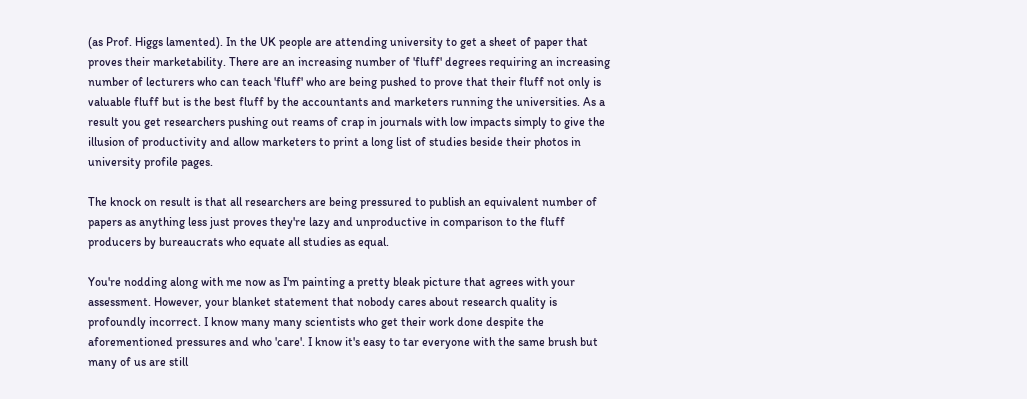(as Prof. Higgs lamented). In the UK people are attending university to get a sheet of paper that proves their marketability. There are an increasing number of 'fluff' degrees requiring an increasing number of lecturers who can teach 'fluff' who are being pushed to prove that their fluff not only is valuable fluff but is the best fluff by the accountants and marketers running the universities. As a result you get researchers pushing out reams of crap in journals with low impacts simply to give the illusion of productivity and allow marketers to print a long list of studies beside their photos in university profile pages.

The knock on result is that all researchers are being pressured to publish an equivalent number of papers as anything less just proves they're lazy and unproductive in comparison to the fluff producers by bureaucrats who equate all studies as equal.

You're nodding along with me now as I'm painting a pretty bleak picture that agrees with your assessment. However, your blanket statement that nobody cares about research quality is profoundly incorrect. I know many many scientists who get their work done despite the aforementioned pressures and who 'care'. I know it's easy to tar everyone with the same brush but many of us are still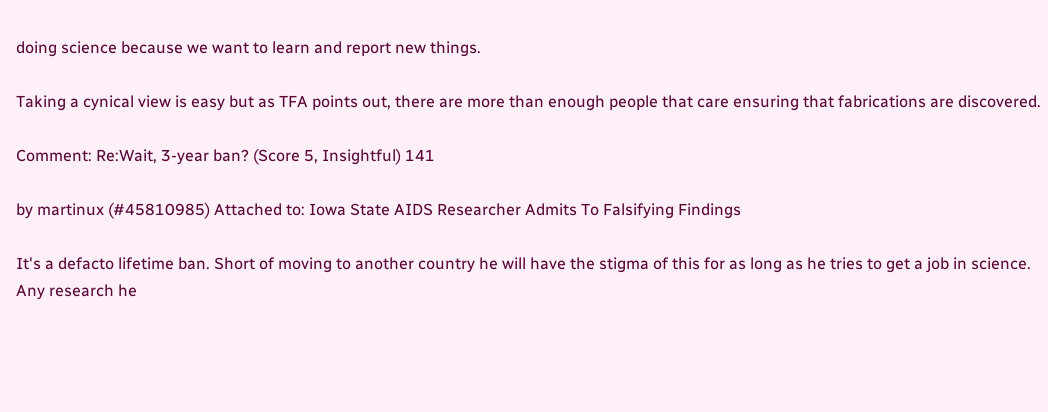doing science because we want to learn and report new things.

Taking a cynical view is easy but as TFA points out, there are more than enough people that care ensuring that fabrications are discovered.

Comment: Re:Wait, 3-year ban? (Score 5, Insightful) 141

by martinux (#45810985) Attached to: Iowa State AIDS Researcher Admits To Falsifying Findings

It's a defacto lifetime ban. Short of moving to another country he will have the stigma of this for as long as he tries to get a job in science. Any research he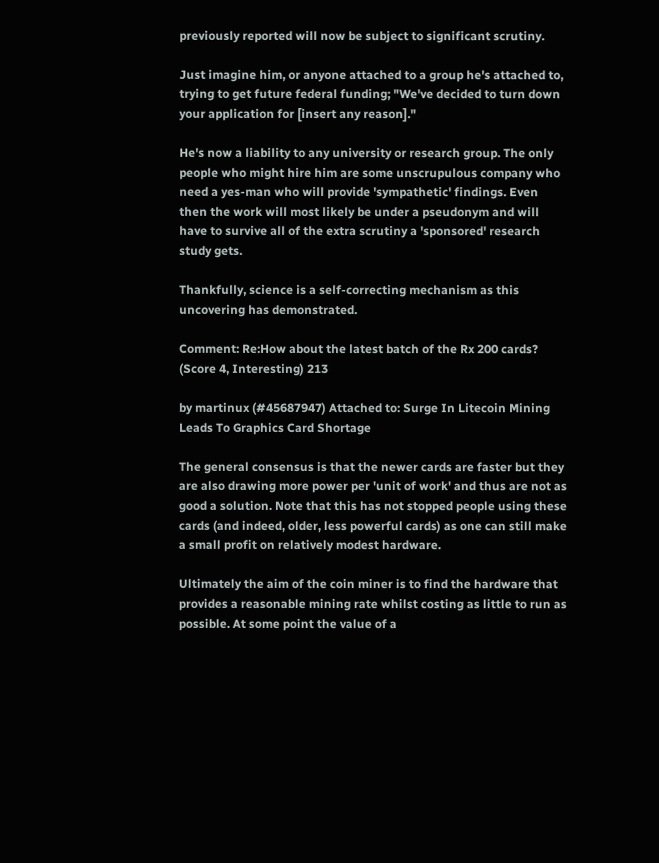previously reported will now be subject to significant scrutiny.

Just imagine him, or anyone attached to a group he's attached to, trying to get future federal funding; "We've decided to turn down your application for [insert any reason]."

He's now a liability to any university or research group. The only people who might hire him are some unscrupulous company who need a yes-man who will provide 'sympathetic' findings. Even then the work will most likely be under a pseudonym and will have to survive all of the extra scrutiny a 'sponsored' research study gets.

Thankfully, science is a self-correcting mechanism as this uncovering has demonstrated.

Comment: Re:How about the latest batch of the Rx 200 cards? (Score 4, Interesting) 213

by martinux (#45687947) Attached to: Surge In Litecoin Mining Leads To Graphics Card Shortage

The general consensus is that the newer cards are faster but they are also drawing more power per 'unit of work' and thus are not as good a solution. Note that this has not stopped people using these cards (and indeed, older, less powerful cards) as one can still make a small profit on relatively modest hardware.

Ultimately the aim of the coin miner is to find the hardware that provides a reasonable mining rate whilst costing as little to run as possible. At some point the value of a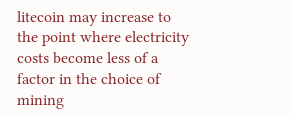litecoin may increase to the point where electricity costs become less of a factor in the choice of mining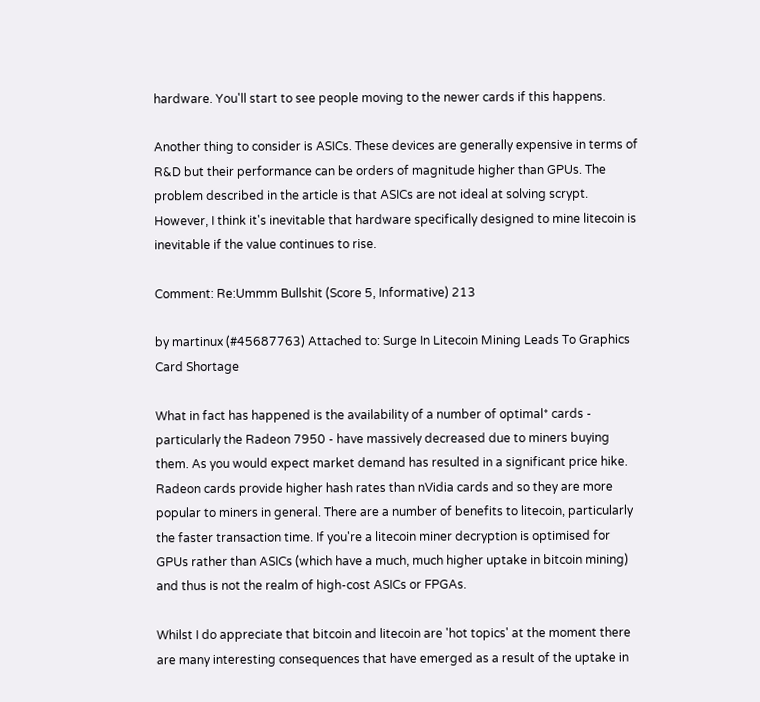hardware. You'll start to see people moving to the newer cards if this happens.

Another thing to consider is ASICs. These devices are generally expensive in terms of R&D but their performance can be orders of magnitude higher than GPUs. The problem described in the article is that ASICs are not ideal at solving scrypt. However, I think it's inevitable that hardware specifically designed to mine litecoin is inevitable if the value continues to rise.

Comment: Re:Ummm Bullshit (Score 5, Informative) 213

by martinux (#45687763) Attached to: Surge In Litecoin Mining Leads To Graphics Card Shortage

What in fact has happened is the availability of a number of optimal* cards - particularly the Radeon 7950 - have massively decreased due to miners buying them. As you would expect market demand has resulted in a significant price hike. Radeon cards provide higher hash rates than nVidia cards and so they are more popular to miners in general. There are a number of benefits to litecoin, particularly the faster transaction time. If you're a litecoin miner decryption is optimised for GPUs rather than ASICs (which have a much, much higher uptake in bitcoin mining) and thus is not the realm of high-cost ASICs or FPGAs.

Whilst I do appreciate that bitcoin and litecoin are 'hot topics' at the moment there are many interesting consequences that have emerged as a result of the uptake in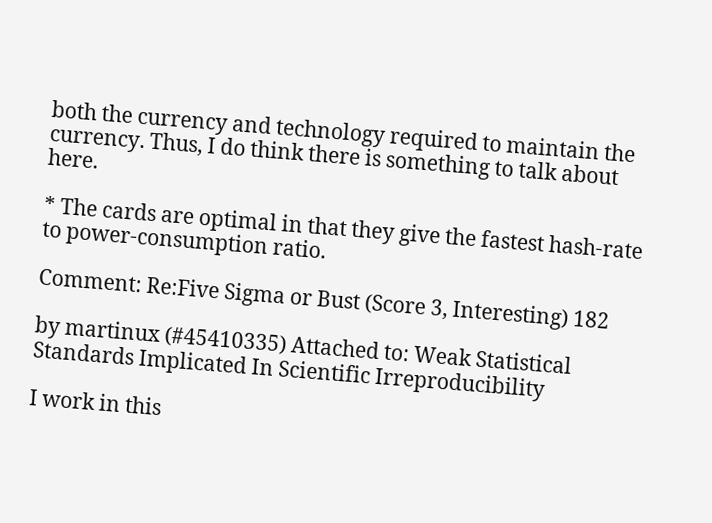both the currency and technology required to maintain the currency. Thus, I do think there is something to talk about here.

* The cards are optimal in that they give the fastest hash-rate to power-consumption ratio.

Comment: Re:Five Sigma or Bust (Score 3, Interesting) 182

by martinux (#45410335) Attached to: Weak Statistical Standards Implicated In Scientific Irreproducibility

I work in this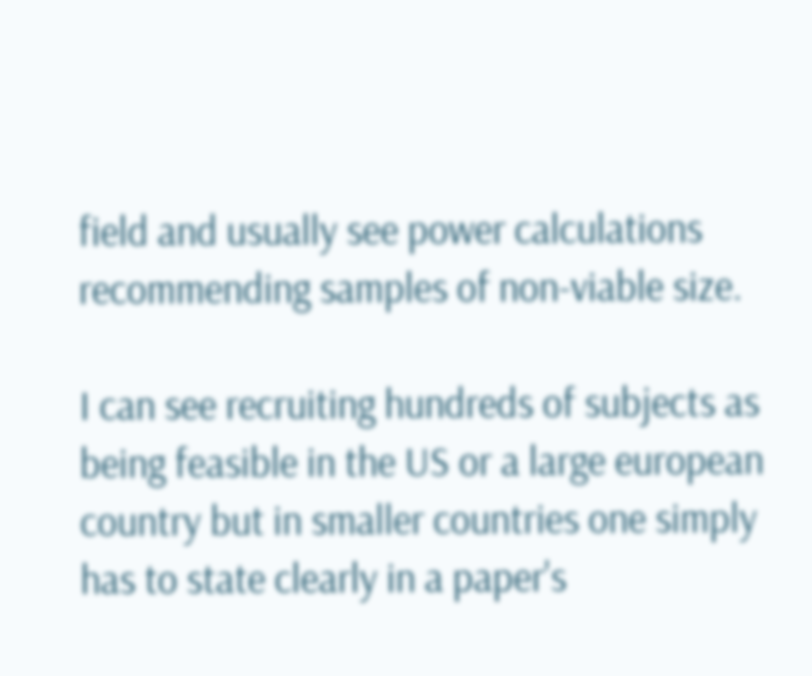field and usually see power calculations recommending samples of non-viable size.

I can see recruiting hundreds of subjects as being feasible in the US or a large european country but in smaller countries one simply has to state clearly in a paper's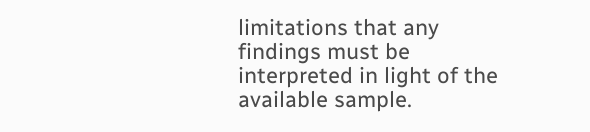limitations that any findings must be interpreted in light of the available sample.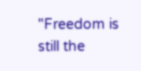"Freedom is still the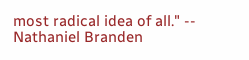most radical idea of all." -- Nathaniel Branden